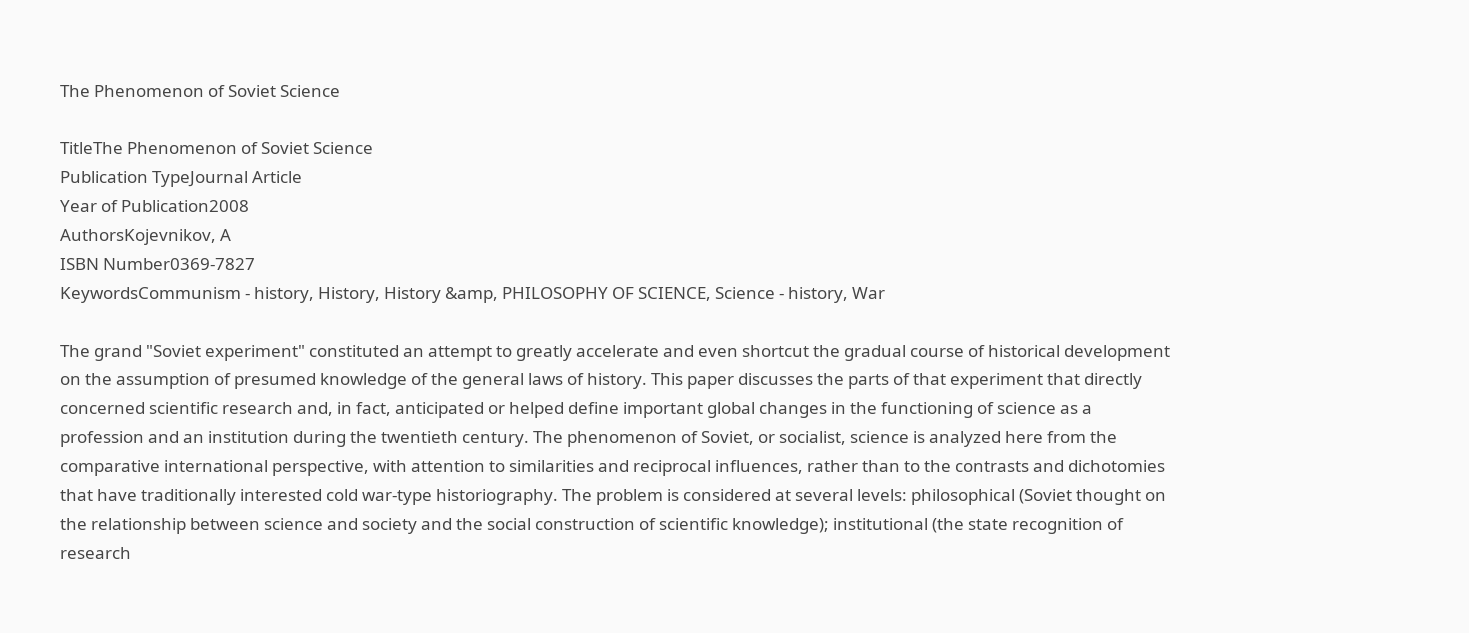The Phenomenon of Soviet Science

TitleThe Phenomenon of Soviet Science
Publication TypeJournal Article
Year of Publication2008
AuthorsKojevnikov, A
ISBN Number0369-7827
KeywordsCommunism - history, History, History &amp, PHILOSOPHY OF SCIENCE, Science - history, War

The grand "Soviet experiment" constituted an attempt to greatly accelerate and even shortcut the gradual course of historical development on the assumption of presumed knowledge of the general laws of history. This paper discusses the parts of that experiment that directly concerned scientific research and, in fact, anticipated or helped define important global changes in the functioning of science as a profession and an institution during the twentieth century. The phenomenon of Soviet, or socialist, science is analyzed here from the comparative international perspective, with attention to similarities and reciprocal influences, rather than to the contrasts and dichotomies that have traditionally interested cold war-type historiography. The problem is considered at several levels: philosophical (Soviet thought on the relationship between science and society and the social construction of scientific knowledge); institutional (the state recognition of research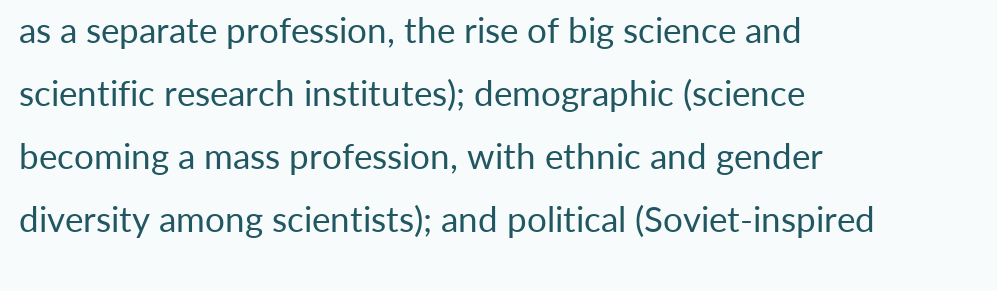as a separate profession, the rise of big science and scientific research institutes); demographic (science becoming a mass profession, with ethnic and gender diversity among scientists); and political (Soviet-inspired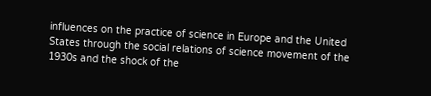influences on the practice of science in Europe and the United States through the social relations of science movement of the 1930s and the shock of the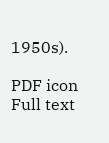1950s).

PDF icon Full text